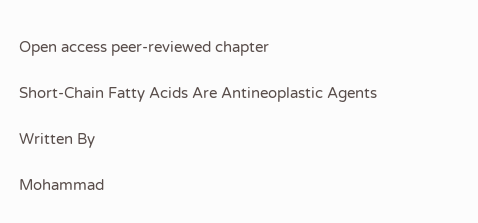Open access peer-reviewed chapter

Short-Chain Fatty Acids Are Antineoplastic Agents

Written By

Mohammad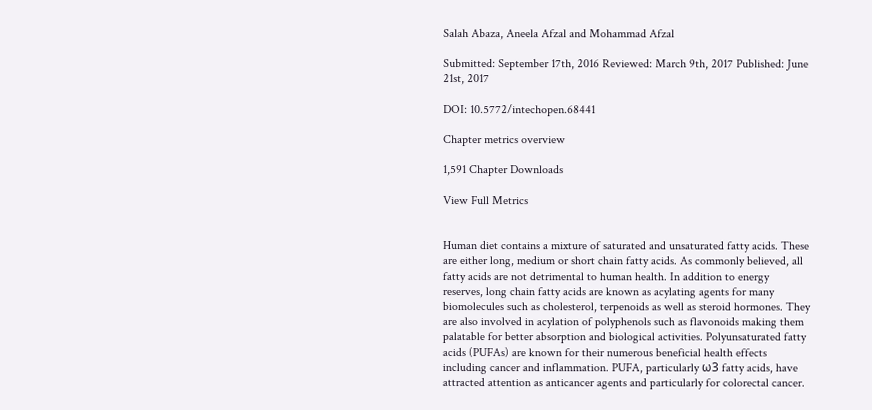Salah Abaza, Aneela Afzal and Mohammad Afzal

Submitted: September 17th, 2016 Reviewed: March 9th, 2017 Published: June 21st, 2017

DOI: 10.5772/intechopen.68441

Chapter metrics overview

1,591 Chapter Downloads

View Full Metrics


Human diet contains a mixture of saturated and unsaturated fatty acids. These are either long, medium or short chain fatty acids. As commonly believed, all fatty acids are not detrimental to human health. In addition to energy reserves, long chain fatty acids are known as acylating agents for many biomolecules such as cholesterol, terpenoids as well as steroid hormones. They are also involved in acylation of polyphenols such as flavonoids making them palatable for better absorption and biological activities. Polyunsaturated fatty acids (PUFAs) are known for their numerous beneficial health effects including cancer and inflammation. PUFA, particularly ω3 fatty acids, have attracted attention as anticancer agents and particularly for colorectal cancer.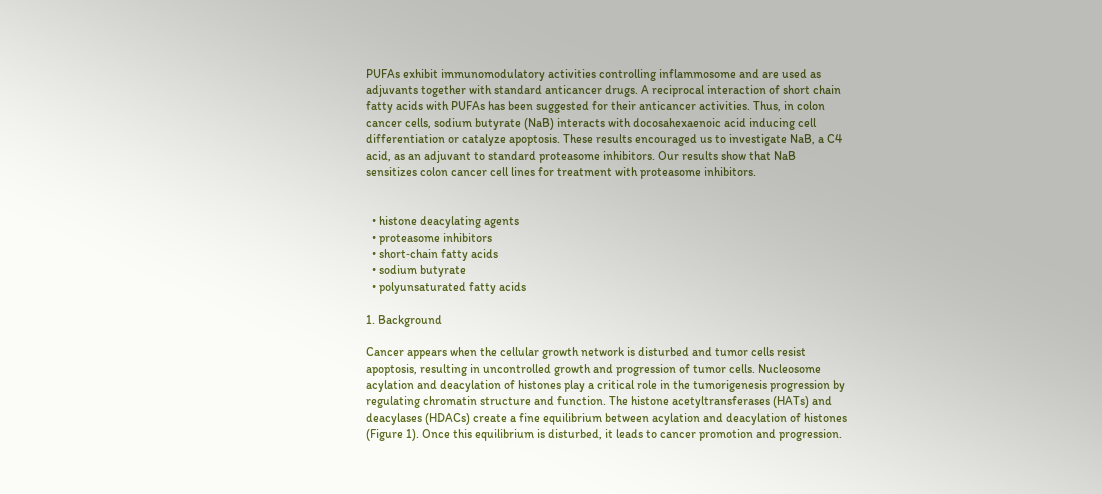PUFAs exhibit immunomodulatory activities controlling inflammosome and are used as adjuvants together with standard anticancer drugs. A reciprocal interaction of short chain fatty acids with PUFAs has been suggested for their anticancer activities. Thus, in colon cancer cells, sodium butyrate (NaB) interacts with docosahexaenoic acid inducing cell differentiation or catalyze apoptosis. These results encouraged us to investigate NaB, a C4 acid, as an adjuvant to standard proteasome inhibitors. Our results show that NaB sensitizes colon cancer cell lines for treatment with proteasome inhibitors.


  • histone deacylating agents
  • proteasome inhibitors
  • short‐chain fatty acids
  • sodium butyrate
  • polyunsaturated fatty acids

1. Background

Cancer appears when the cellular growth network is disturbed and tumor cells resist apoptosis, resulting in uncontrolled growth and progression of tumor cells. Nucleosome acylation and deacylation of histones play a critical role in the tumorigenesis progression by regulating chromatin structure and function. The histone acetyltransferases (HATs) and deacylases (HDACs) create a fine equilibrium between acylation and deacylation of histones (Figure 1). Once this equilibrium is disturbed, it leads to cancer promotion and progression.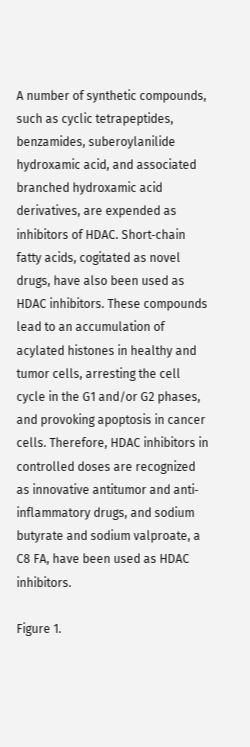A number of synthetic compounds, such as cyclic tetrapeptides, benzamides, suberoylanilide hydroxamic acid, and associated branched hydroxamic acid derivatives, are expended as inhibitors of HDAC. Short‐chain fatty acids, cogitated as novel drugs, have also been used as HDAC inhibitors. These compounds lead to an accumulation of acylated histones in healthy and tumor cells, arresting the cell cycle in the G1 and/or G2 phases, and provoking apoptosis in cancer cells. Therefore, HDAC inhibitors in controlled doses are recognized as innovative antitumor and anti‐inflammatory drugs, and sodium butyrate and sodium valproate, a C8 FA, have been used as HDAC inhibitors.

Figure 1.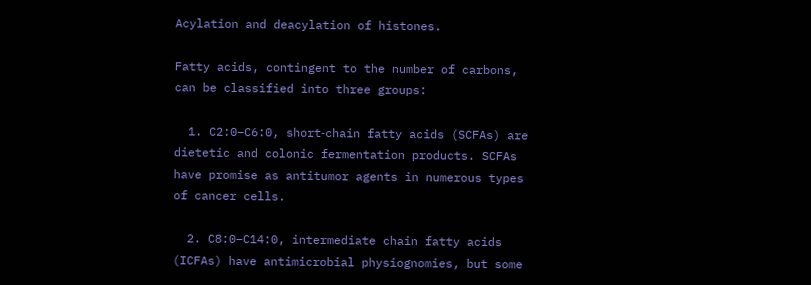Acylation and deacylation of histones.

Fatty acids, contingent to the number of carbons, can be classified into three groups:

  1. C2:0–C6:0, short‐chain fatty acids (SCFAs) are dietetic and colonic fermentation products. SCFAs have promise as antitumor agents in numerous types of cancer cells.

  2. C8:0–C14:0, intermediate chain fatty acids (ICFAs) have antimicrobial physiognomies, but some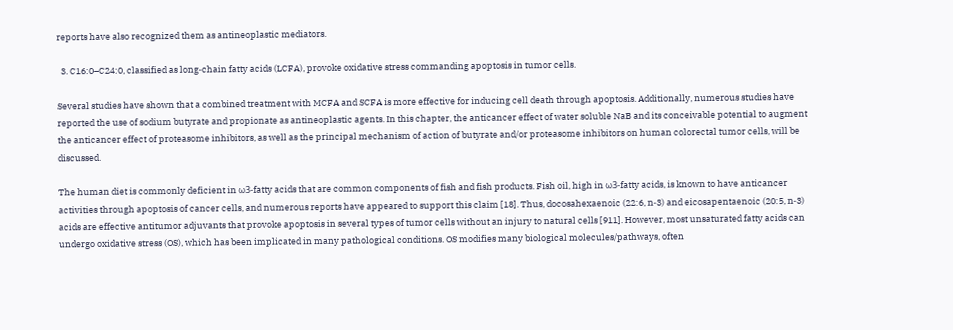reports have also recognized them as antineoplastic mediators.

  3. C16:0–C24:0, classified as long‐chain fatty acids (LCFA), provoke oxidative stress commanding apoptosis in tumor cells.

Several studies have shown that a combined treatment with MCFA and SCFA is more effective for inducing cell death through apoptosis. Additionally, numerous studies have reported the use of sodium butyrate and propionate as antineoplastic agents. In this chapter, the anticancer effect of water soluble NaB and its conceivable potential to augment the anticancer effect of proteasome inhibitors, as well as the principal mechanism of action of butyrate and/or proteasome inhibitors on human colorectal tumor cells, will be discussed.

The human diet is commonly deficient in ω3‐fatty acids that are common components of fish and fish products. Fish oil, high in ω3‐fatty acids, is known to have anticancer activities through apoptosis of cancer cells, and numerous reports have appeared to support this claim [18]. Thus, docosahexaenoic (22:6, n‐3) and eicosapentaenoic (20:5, n‐3) acids are effective antitumor adjuvants that provoke apoptosis in several types of tumor cells without an injury to natural cells [911]. However, most unsaturated fatty acids can undergo oxidative stress (OS), which has been implicated in many pathological conditions. OS modifies many biological molecules/pathways, often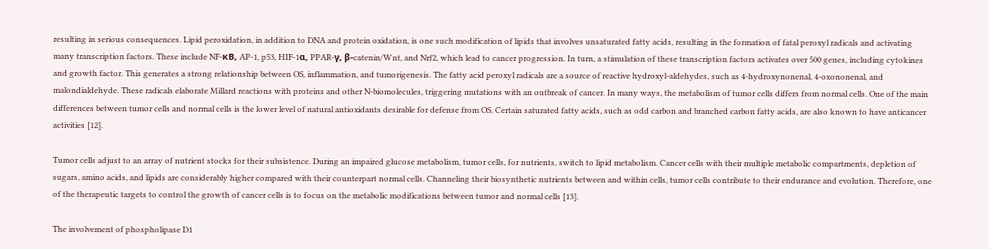resulting in serious consequences. Lipid peroxidation, in addition to DNA and protein oxidation, is one such modification of lipids that involves unsaturated fatty acids, resulting in the formation of fatal peroxyl radicals and activating many transcription factors. These include NF‐κB, AP‐1, p53, HIF‐1α, PPAR‐γ, β‐catenin/Wnt, and Nrf2, which lead to cancer progression. In turn, a stimulation of these transcription factors activates over 500 genes, including cytokines and growth factor. This generates a strong relationship between OS, inflammation, and tumorigenesis. The fatty acid peroxyl radicals are a source of reactive hydroxyl‐aldehydes, such as 4‐hydroxynonenal, 4‐oxononenal, and malondialdehyde. These radicals elaborate Millard reactions with proteins and other N‐biomolecules, triggering mutations with an outbreak of cancer. In many ways, the metabolism of tumor cells differs from normal cells. One of the main differences between tumor cells and normal cells is the lower level of natural antioxidants desirable for defense from OS. Certain saturated fatty acids, such as odd carbon and branched carbon fatty acids, are also known to have anticancer activities [12].

Tumor cells adjust to an array of nutrient stocks for their subsistence. During an impaired glucose metabolism, tumor cells, for nutrients, switch to lipid metabolism. Cancer cells with their multiple metabolic compartments, depletion of sugars, amino acids, and lipids are considerably higher compared with their counterpart normal cells. Channeling their biosynthetic nutrients between and within cells, tumor cells contribute to their endurance and evolution. Therefore, one of the therapeutic targets to control the growth of cancer cells is to focus on the metabolic modifications between tumor and normal cells [13].

The involvement of phospholipase D1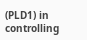(PLD1) in controlling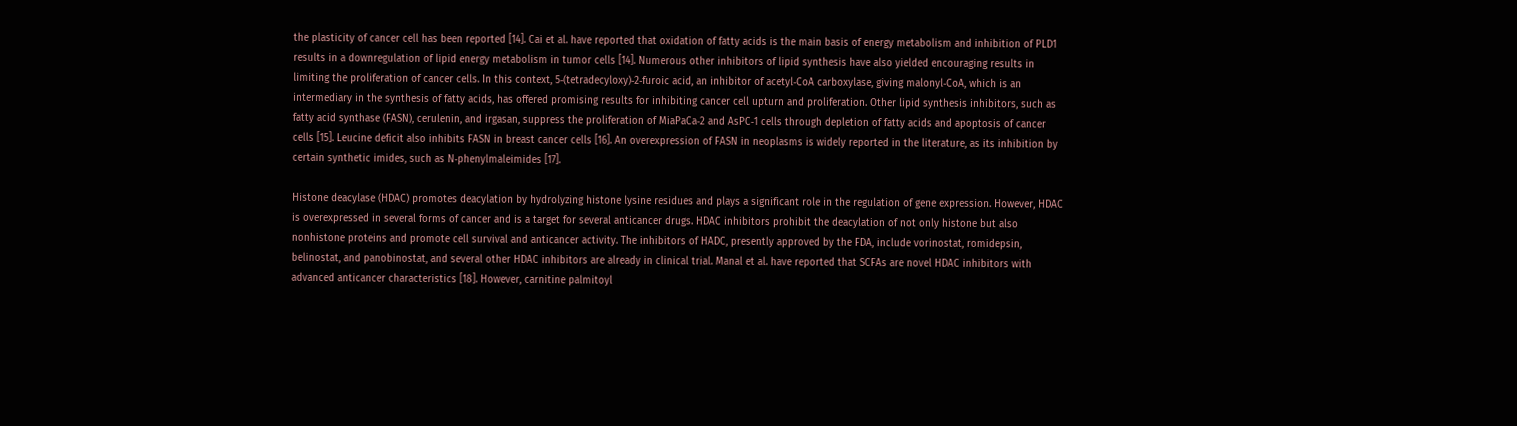the plasticity of cancer cell has been reported [14]. Cai et al. have reported that oxidation of fatty acids is the main basis of energy metabolism and inhibition of PLD1 results in a downregulation of lipid energy metabolism in tumor cells [14]. Numerous other inhibitors of lipid synthesis have also yielded encouraging results in limiting the proliferation of cancer cells. In this context, 5‐(tetradecyloxy)‐2‐furoic acid, an inhibitor of acetyl‐CoA carboxylase, giving malonyl‐CoA, which is an intermediary in the synthesis of fatty acids, has offered promising results for inhibiting cancer cell upturn and proliferation. Other lipid synthesis inhibitors, such as fatty acid synthase (FASN), cerulenin, and irgasan, suppress the proliferation of MiaPaCa‐2 and AsPC‐1 cells through depletion of fatty acids and apoptosis of cancer cells [15]. Leucine deficit also inhibits FASN in breast cancer cells [16]. An overexpression of FASN in neoplasms is widely reported in the literature, as its inhibition by certain synthetic imides, such as N‐phenylmaleimides [17].

Histone deacylase (HDAC) promotes deacylation by hydrolyzing histone lysine residues and plays a significant role in the regulation of gene expression. However, HDAC is overexpressed in several forms of cancer and is a target for several anticancer drugs. HDAC inhibitors prohibit the deacylation of not only histone but also nonhistone proteins and promote cell survival and anticancer activity. The inhibitors of HADC, presently approved by the FDA, include vorinostat, romidepsin, belinostat, and panobinostat, and several other HDAC inhibitors are already in clinical trial. Manal et al. have reported that SCFAs are novel HDAC inhibitors with advanced anticancer characteristics [18]. However, carnitine palmitoyl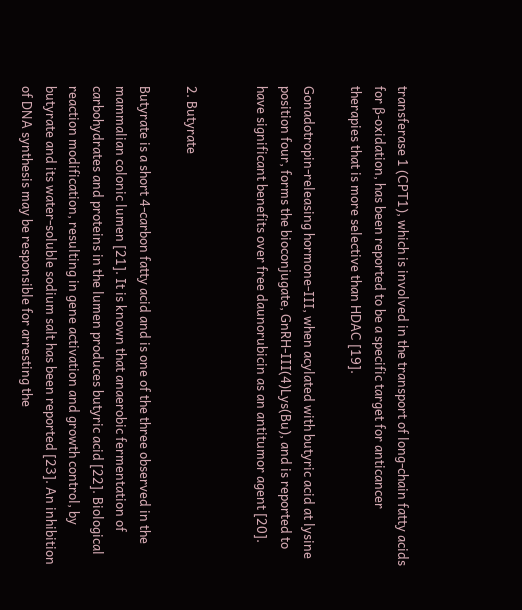transferase 1 (CPT1), which is involved in the transport of long‐chain fatty acids for β‐oxidation, has been reported to be a specific target for anticancer therapies that is more selective than HDAC [19].

Gonadotropin‐releasing hormone‐III, when acylated with butyric acid at lysine position four, forms the bioconjugate, GnRH‐III(4)Lys(Bu), and is reported to have significant benefits over free daunorubicin as an antitumor agent [20].


2. Butyrate

Butyrate is a short 4‐carbon fatty acid and is one of the three observed in the mammalian colonic lumen [21]. It is known that anaerobic fermentation of carbohydrates and proteins in the lumen produces butyric acid [22]. Biological reaction modification, resulting in gene activation and growth control, by butyrate and its water‐soluble sodium salt has been reported [23]. An inhibition of DNA synthesis may be responsible for arresting the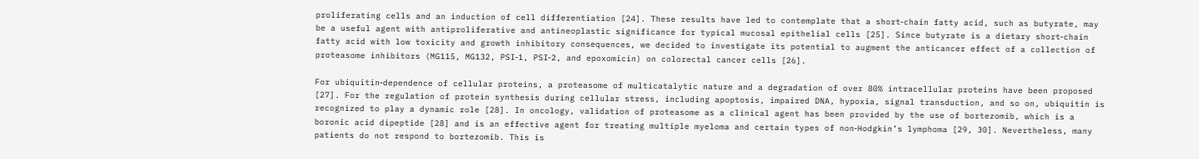proliferating cells and an induction of cell differentiation [24]. These results have led to contemplate that a short‐chain fatty acid, such as butyrate, may be a useful agent with antiproliferative and antineoplastic significance for typical mucosal epithelial cells [25]. Since butyrate is a dietary short‐chain fatty acid with low toxicity and growth inhibitory consequences, we decided to investigate its potential to augment the anticancer effect of a collection of proteasome inhibitors (MG115, MG132, PSI‐1, PSI‐2, and epoxomicin) on colorectal cancer cells [26].

For ubiquitin‐dependence of cellular proteins, a proteasome of multicatalytic nature and a degradation of over 80% intracellular proteins have been proposed [27]. For the regulation of protein synthesis during cellular stress, including apoptosis, impaired DNA, hypoxia, signal transduction, and so on, ubiquitin is recognized to play a dynamic role [28]. In oncology, validation of proteasome as a clinical agent has been provided by the use of bortezomib, which is a boronic acid dipeptide [28] and is an effective agent for treating multiple myeloma and certain types of non‐Hodgkin’s lymphoma [29, 30]. Nevertheless, many patients do not respond to bortezomib. This is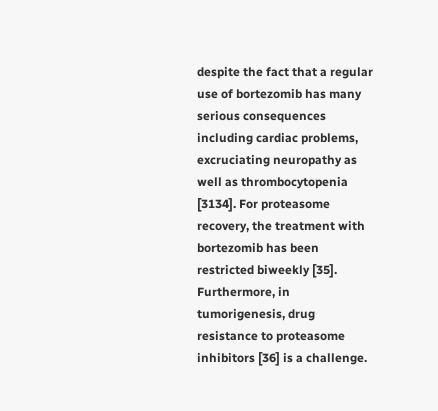despite the fact that a regular use of bortezomib has many serious consequences including cardiac problems, excruciating neuropathy as well as thrombocytopenia [3134]. For proteasome recovery, the treatment with bortezomib has been restricted biweekly [35]. Furthermore, in tumorigenesis, drug resistance to proteasome inhibitors [36] is a challenge.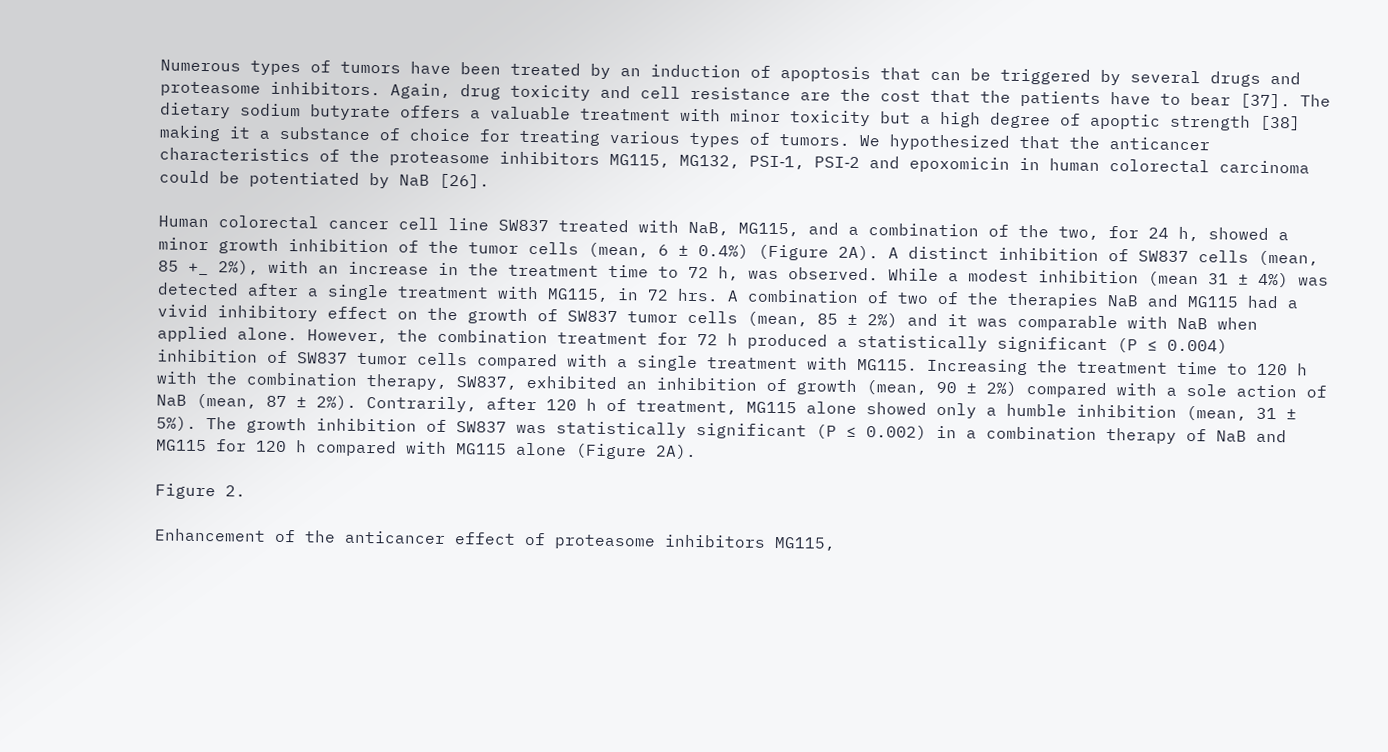Numerous types of tumors have been treated by an induction of apoptosis that can be triggered by several drugs and proteasome inhibitors. Again, drug toxicity and cell resistance are the cost that the patients have to bear [37]. The dietary sodium butyrate offers a valuable treatment with minor toxicity but a high degree of apoptic strength [38] making it a substance of choice for treating various types of tumors. We hypothesized that the anticancer characteristics of the proteasome inhibitors MG115, MG132, PSI‐1, PSI‐2 and epoxomicin in human colorectal carcinoma could be potentiated by NaB [26].

Human colorectal cancer cell line SW837 treated with NaB, MG115, and a combination of the two, for 24 h, showed a minor growth inhibition of the tumor cells (mean, 6 ± 0.4%) (Figure 2A). A distinct inhibition of SW837 cells (mean, 85 +_ 2%), with an increase in the treatment time to 72 h, was observed. While a modest inhibition (mean 31 ± 4%) was detected after a single treatment with MG115, in 72 hrs. A combination of two of the therapies NaB and MG115 had a vivid inhibitory effect on the growth of SW837 tumor cells (mean, 85 ± 2%) and it was comparable with NaB when applied alone. However, the combination treatment for 72 h produced a statistically significant (P ≤ 0.004) inhibition of SW837 tumor cells compared with a single treatment with MG115. Increasing the treatment time to 120 h with the combination therapy, SW837, exhibited an inhibition of growth (mean, 90 ± 2%) compared with a sole action of NaB (mean, 87 ± 2%). Contrarily, after 120 h of treatment, MG115 alone showed only a humble inhibition (mean, 31 ± 5%). The growth inhibition of SW837 was statistically significant (P ≤ 0.002) in a combination therapy of NaB and MG115 for 120 h compared with MG115 alone (Figure 2A).

Figure 2.

Enhancement of the anticancer effect of proteasome inhibitors MG115,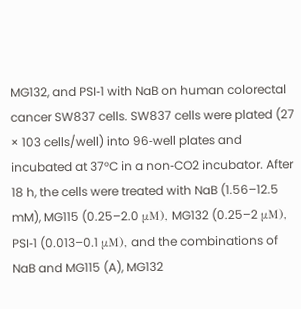MG132, and PSI‐1 with NaB on human colorectal cancer SW837 cells. SW837 cells were plated (27 × 103 cells/well) into 96‐well plates and incubated at 37°C in a non‐CO2 incubator. After 18 h, the cells were treated with NaB (1.56–12.5 mM), MG115 (0.25–2.0 μM), MG132 (0.25–2 μM), PSI‐1 (0.013–0.1 μM), and the combinations of NaB and MG115 (A), MG132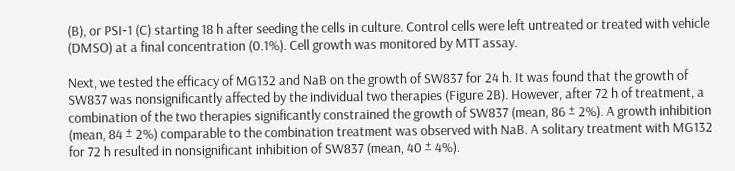(B), or PSI‐1 (C) starting 18 h after seeding the cells in culture. Control cells were left untreated or treated with vehicle (DMSO) at a final concentration (0.1%). Cell growth was monitored by MTT assay.

Next, we tested the efficacy of MG132 and NaB on the growth of SW837 for 24 h. It was found that the growth of SW837 was nonsignificantly affected by the individual two therapies (Figure 2B). However, after 72 h of treatment, a combination of the two therapies significantly constrained the growth of SW837 (mean, 86 ± 2%). A growth inhibition (mean, 84 ± 2%) comparable to the combination treatment was observed with NaB. A solitary treatment with MG132 for 72 h resulted in nonsignificant inhibition of SW837 (mean, 40 ± 4%).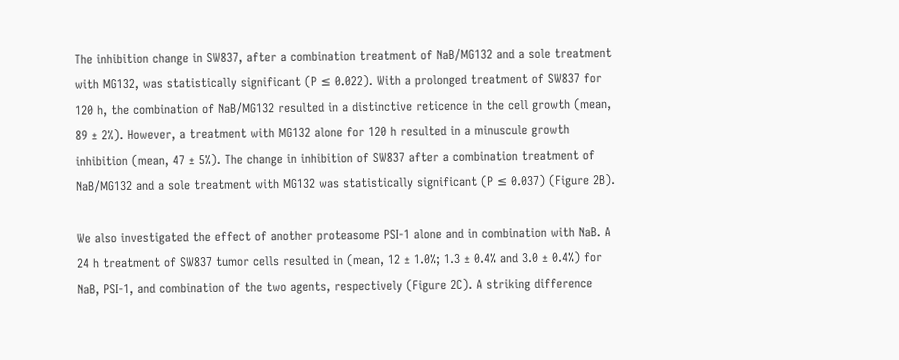The inhibition change in SW837, after a combination treatment of NaB/MG132 and a sole treatment with MG132, was statistically significant (P ≤ 0.022). With a prolonged treatment of SW837 for 120 h, the combination of NaB/MG132 resulted in a distinctive reticence in the cell growth (mean, 89 ± 2%). However, a treatment with MG132 alone for 120 h resulted in a minuscule growth inhibition (mean, 47 ± 5%). The change in inhibition of SW837 after a combination treatment of NaB/MG132 and a sole treatment with MG132 was statistically significant (P ≤ 0.037) (Figure 2B).

We also investigated the effect of another proteasome PSI‐1 alone and in combination with NaB. A 24 h treatment of SW837 tumor cells resulted in (mean, 12 ± 1.0%; 1.3 ± 0.4% and 3.0 ± 0.4%) for NaB, PSI‐1, and combination of the two agents, respectively (Figure 2C). A striking difference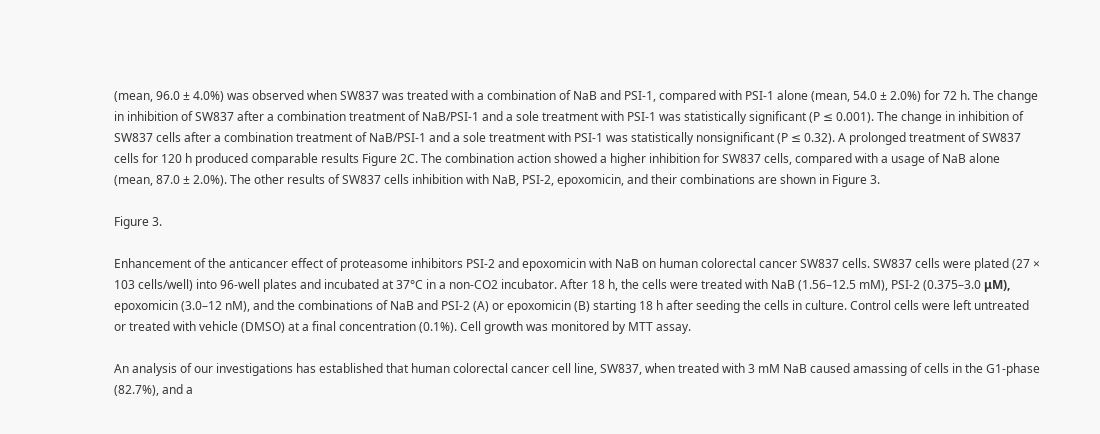(mean, 96.0 ± 4.0%) was observed when SW837 was treated with a combination of NaB and PSI‐1, compared with PSI‐1 alone (mean, 54.0 ± 2.0%) for 72 h. The change in inhibition of SW837 after a combination treatment of NaB/PSI‐1 and a sole treatment with PSI‐1 was statistically significant (P ≤ 0.001). The change in inhibition of SW837 cells after a combination treatment of NaB/PSI‐1 and a sole treatment with PSI‐1 was statistically nonsignificant (P ≤ 0.32). A prolonged treatment of SW837 cells for 120 h produced comparable results Figure 2C. The combination action showed a higher inhibition for SW837 cells, compared with a usage of NaB alone (mean, 87.0 ± 2.0%). The other results of SW837 cells inhibition with NaB, PSI‐2, epoxomicin, and their combinations are shown in Figure 3.

Figure 3.

Enhancement of the anticancer effect of proteasome inhibitors PSI‐2 and epoxomicin with NaB on human colorectal cancer SW837 cells. SW837 cells were plated (27 × 103 cells/well) into 96‐well plates and incubated at 37°C in a non‐CO2 incubator. After 18 h, the cells were treated with NaB (1.56–12.5 mM), PSI‐2 (0.375–3.0 μM), epoxomicin (3.0–12 nM), and the combinations of NaB and PSI‐2 (A) or epoxomicin (B) starting 18 h after seeding the cells in culture. Control cells were left untreated or treated with vehicle (DMSO) at a final concentration (0.1%). Cell growth was monitored by MTT assay.

An analysis of our investigations has established that human colorectal cancer cell line, SW837, when treated with 3 mM NaB caused amassing of cells in the G1‐phase (82.7%), and a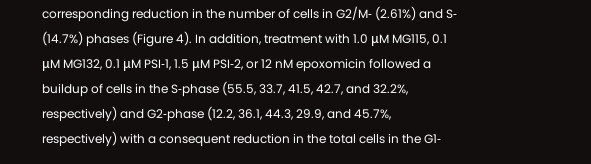corresponding reduction in the number of cells in G2/M‐ (2.61%) and S‐ (14.7%) phases (Figure 4). In addition, treatment with 1.0 μM MG115, 0.1 μM MG132, 0.1 μM PSI‐1, 1.5 μM PSI‐2, or 12 nM epoxomicin followed a buildup of cells in the S‐phase (55.5, 33.7, 41.5, 42.7, and 32.2%, respectively) and G2‐phase (12.2, 36.1, 44.3, 29.9, and 45.7%, respectively) with a consequent reduction in the total cells in the G1‐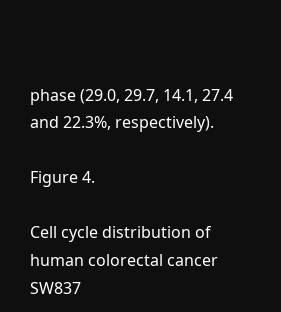phase (29.0, 29.7, 14.1, 27.4 and 22.3%, respectively).

Figure 4.

Cell cycle distribution of human colorectal cancer SW837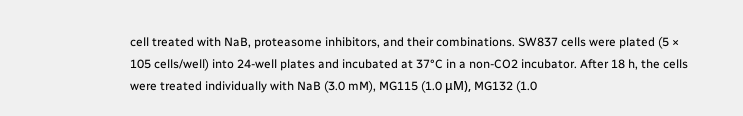cell treated with NaB, proteasome inhibitors, and their combinations. SW837 cells were plated (5 × 105 cells/well) into 24‐well plates and incubated at 37°C in a non‐CO2 incubator. After 18 h, the cells were treated individually with NaB (3.0 mM), MG115 (1.0 μM), MG132 (1.0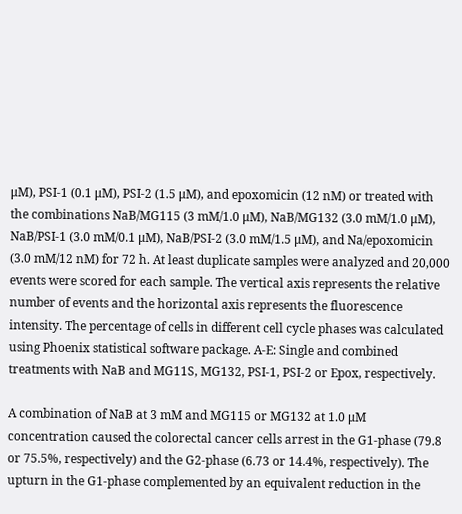μM), PSI‐1 (0.1 μM), PSI‐2 (1.5 μM), and epoxomicin (12 nM) or treated with the combinations NaB/MG115 (3 mM/1.0 μM), NaB/MG132 (3.0 mM/1.0 μM), NaB/PSI‐1 (3.0 mM/0.1 μM), NaB/PSI-2 (3.0 mM/1.5 μM), and Na/epoxomicin (3.0 mM/12 nM) for 72 h. At least duplicate samples were analyzed and 20,000 events were scored for each sample. The vertical axis represents the relative number of events and the horizontal axis represents the fluorescence intensity. The percentage of cells in different cell cycle phases was calculated using Phoenix statistical software package. A-E: Single and combined treatments with NaB and MG11S, MG132, PSI-1, PSI-2 or Epox, respectively.

A combination of NaB at 3 mM and MG115 or MG132 at 1.0 μM concentration caused the colorectal cancer cells arrest in the G1‐phase (79.8 or 75.5%, respectively) and the G2‐phase (6.73 or 14.4%, respectively). The upturn in the G1‐phase complemented by an equivalent reduction in the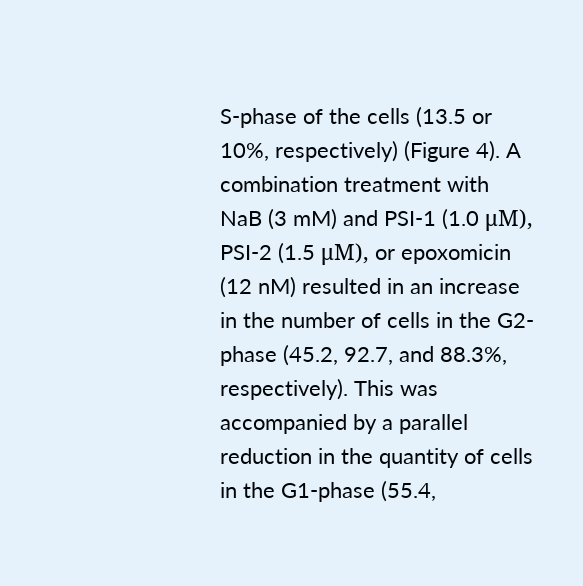S‐phase of the cells (13.5 or 10%, respectively) (Figure 4). A combination treatment with NaB (3 mM) and PSI‐1 (1.0 μM), PSI‐2 (1.5 μM), or epoxomicin (12 nM) resulted in an increase in the number of cells in the G2‐phase (45.2, 92.7, and 88.3%, respectively). This was accompanied by a parallel reduction in the quantity of cells in the G1‐phase (55.4,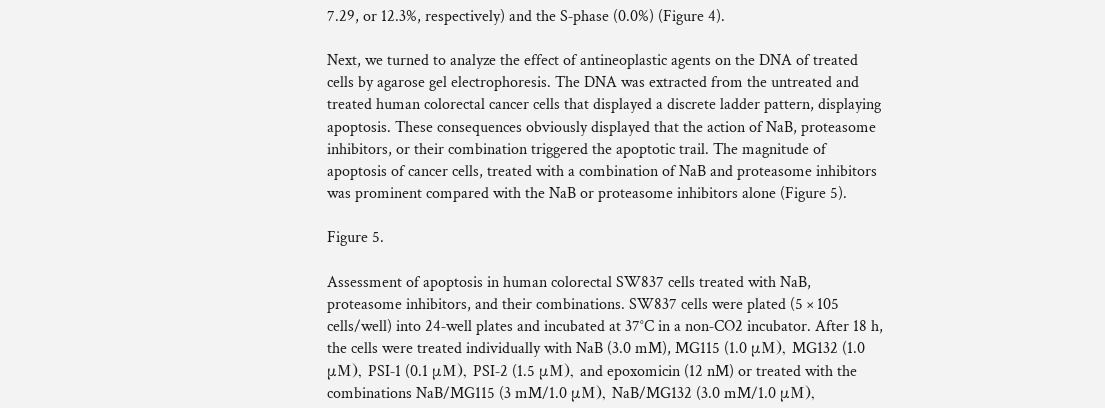7.29, or 12.3%, respectively) and the S‐phase (0.0%) (Figure 4).

Next, we turned to analyze the effect of antineoplastic agents on the DNA of treated cells by agarose gel electrophoresis. The DNA was extracted from the untreated and treated human colorectal cancer cells that displayed a discrete ladder pattern, displaying apoptosis. These consequences obviously displayed that the action of NaB, proteasome inhibitors, or their combination triggered the apoptotic trail. The magnitude of apoptosis of cancer cells, treated with a combination of NaB and proteasome inhibitors was prominent compared with the NaB or proteasome inhibitors alone (Figure 5).

Figure 5.

Assessment of apoptosis in human colorectal SW837 cells treated with NaB, proteasome inhibitors, and their combinations. SW837 cells were plated (5 × 105 cells/well) into 24‐well plates and incubated at 37°C in a non‐CO2 incubator. After 18 h, the cells were treated individually with NaB (3.0 mM), MG115 (1.0 μM), MG132 (1.0 μM), PSI‐1 (0.1 μM), PSI‐2 (1.5 μM), and epoxomicin (12 nM) or treated with the combinations NaB/MG115 (3 mM/1.0 μM), NaB/MG132 (3.0 mM/1.0 μM),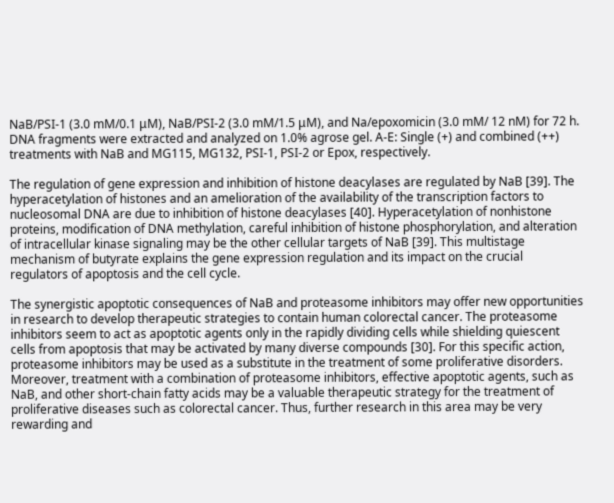NaB/PSI‐1 (3.0 mM/0.1 μM), NaB/PSI-2 (3.0 mM/1.5 μM), and Na/epoxomicin (3.0 mM/ 12 nM) for 72 h. DNA fragments were extracted and analyzed on 1.0% agrose gel. A-E: Single (+) and combined (++) treatments with NaB and MG115, MG132, PSI-1, PSI-2 or Epox, respectively.

The regulation of gene expression and inhibition of histone deacylases are regulated by NaB [39]. The hyperacetylation of histones and an amelioration of the availability of the transcription factors to nucleosomal DNA are due to inhibition of histone deacylases [40]. Hyperacetylation of nonhistone proteins, modification of DNA methylation, careful inhibition of histone phosphorylation, and alteration of intracellular kinase signaling may be the other cellular targets of NaB [39]. This multistage mechanism of butyrate explains the gene expression regulation and its impact on the crucial regulators of apoptosis and the cell cycle.

The synergistic apoptotic consequences of NaB and proteasome inhibitors may offer new opportunities in research to develop therapeutic strategies to contain human colorectal cancer. The proteasome inhibitors seem to act as apoptotic agents only in the rapidly dividing cells while shielding quiescent cells from apoptosis that may be activated by many diverse compounds [30]. For this specific action, proteasome inhibitors may be used as a substitute in the treatment of some proliferative disorders. Moreover, treatment with a combination of proteasome inhibitors, effective apoptotic agents, such as NaB, and other short‐chain fatty acids may be a valuable therapeutic strategy for the treatment of proliferative diseases such as colorectal cancer. Thus, further research in this area may be very rewarding and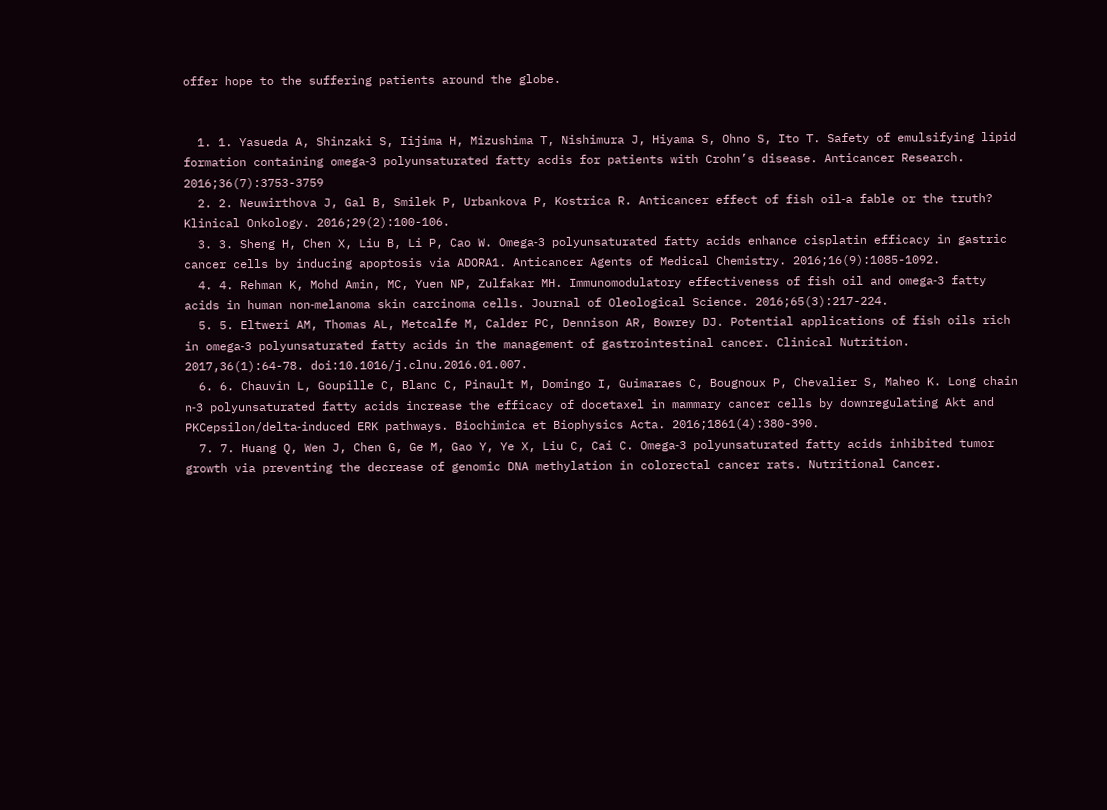offer hope to the suffering patients around the globe.


  1. 1. Yasueda A, Shinzaki S, Iijima H, Mizushima T, Nishimura J, Hiyama S, Ohno S, Ito T. Safety of emulsifying lipid formation containing omega‐3 polyunsaturated fatty acdis for patients with Crohn’s disease. Anticancer Research. 2016;36(7):3753-3759
  2. 2. Neuwirthova J, Gal B, Smilek P, Urbankova P, Kostrica R. Anticancer effect of fish oil‐a fable or the truth? Klinical Onkology. 2016;29(2):100-106.
  3. 3. Sheng H, Chen X, Liu B, Li P, Cao W. Omega‐3 polyunsaturated fatty acids enhance cisplatin efficacy in gastric cancer cells by inducing apoptosis via ADORA1. Anticancer Agents of Medical Chemistry. 2016;16(9):1085-1092.
  4. 4. Rehman K, Mohd Amin, MC, Yuen NP, Zulfakar MH. Immunomodulatory effectiveness of fish oil and omega‐3 fatty acids in human non‐melanoma skin carcinoma cells. Journal of Oleological Science. 2016;65(3):217-224.
  5. 5. Eltweri AM, Thomas AL, Metcalfe M, Calder PC, Dennison AR, Bowrey DJ. Potential applications of fish oils rich in omega‐3 polyunsaturated fatty acids in the management of gastrointestinal cancer. Clinical Nutrition. 2017,36(1):64-78. doi:10.1016/j.clnu.2016.01.007.
  6. 6. Chauvin L, Goupille C, Blanc C, Pinault M, Domingo I, Guimaraes C, Bougnoux P, Chevalier S, Maheo K. Long chain n‐3 polyunsaturated fatty acids increase the efficacy of docetaxel in mammary cancer cells by downregulating Akt and PKCepsilon/delta‐induced ERK pathways. Biochimica et Biophysics Acta. 2016;1861(4):380-390.
  7. 7. Huang Q, Wen J, Chen G, Ge M, Gao Y, Ye X, Liu C, Cai C. Omega‐3 polyunsaturated fatty acids inhibited tumor growth via preventing the decrease of genomic DNA methylation in colorectal cancer rats. Nutritional Cancer.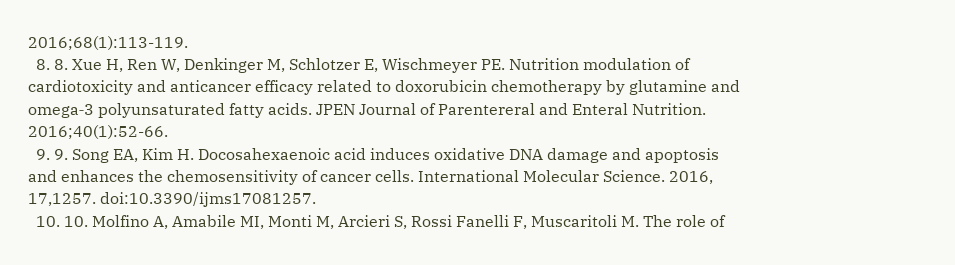2016;68(1):113-119.
  8. 8. Xue H, Ren W, Denkinger M, Schlotzer E, Wischmeyer PE. Nutrition modulation of cardiotoxicity and anticancer efficacy related to doxorubicin chemotherapy by glutamine and omega‐3 polyunsaturated fatty acids. JPEN Journal of Parentereral and Enteral Nutrition. 2016;40(1):52-66.
  9. 9. Song EA, Kim H. Docosahexaenoic acid induces oxidative DNA damage and apoptosis and enhances the chemosensitivity of cancer cells. International Molecular Science. 2016, 17,1257. doi:10.3390/ijms17081257.
  10. 10. Molfino A, Amabile MI, Monti M, Arcieri S, Rossi Fanelli F, Muscaritoli M. The role of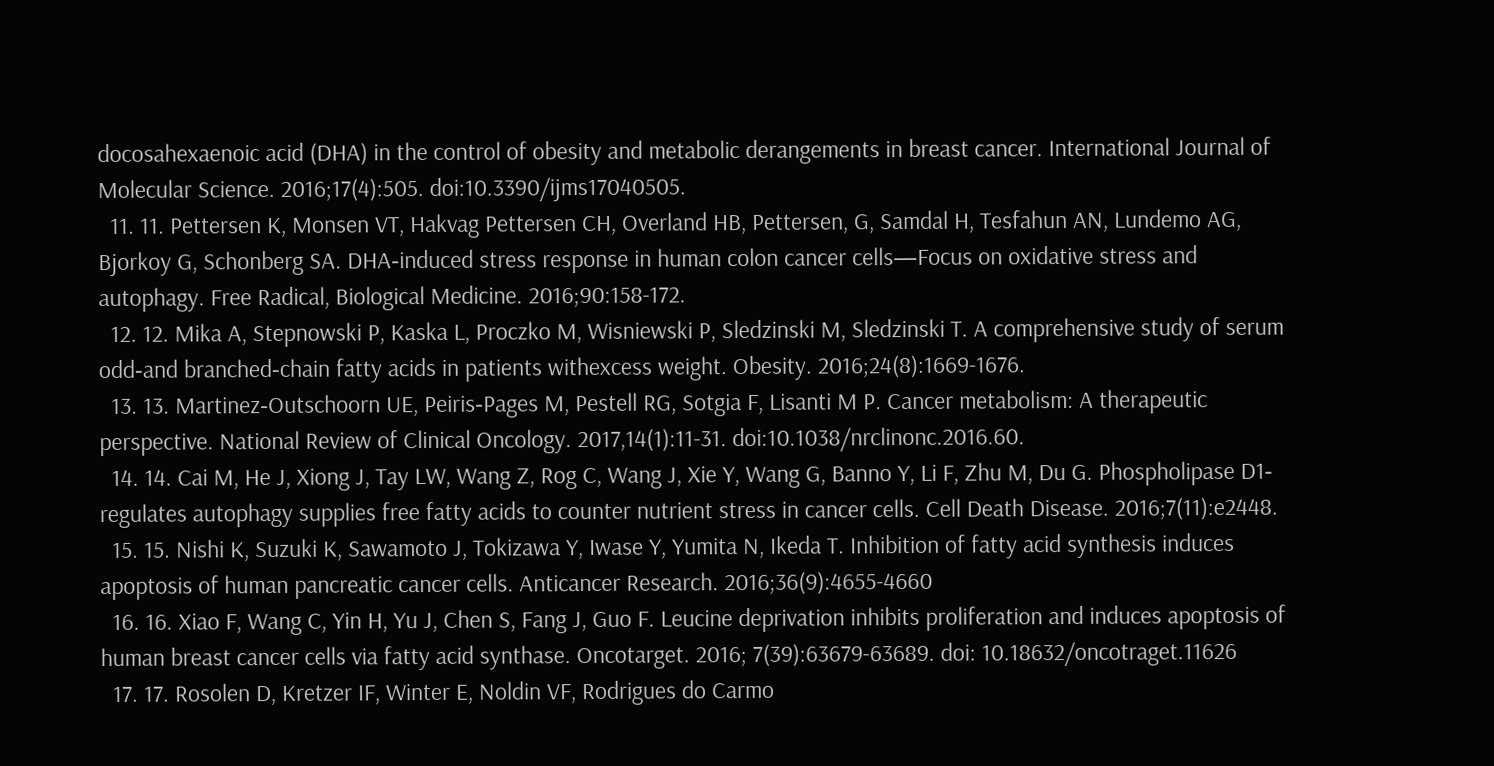docosahexaenoic acid (DHA) in the control of obesity and metabolic derangements in breast cancer. International Journal of Molecular Science. 2016;17(4):505. doi:10.3390/ijms17040505.
  11. 11. Pettersen K, Monsen VT, Hakvag Pettersen CH, Overland HB, Pettersen, G, Samdal H, Tesfahun AN, Lundemo AG, Bjorkoy G, Schonberg SA. DHA‐induced stress response in human colon cancer cells—Focus on oxidative stress and autophagy. Free Radical, Biological Medicine. 2016;90:158-172.
  12. 12. Mika A, Stepnowski P, Kaska L, Proczko M, Wisniewski P, Sledzinski M, Sledzinski T. A comprehensive study of serum odd‐and branched‐chain fatty acids in patients withexcess weight. Obesity. 2016;24(8):1669-1676.
  13. 13. Martinez‐Outschoorn UE, Peiris‐Pages M, Pestell RG, Sotgia F, Lisanti M P. Cancer metabolism: A therapeutic perspective. National Review of Clinical Oncology. 2017,14(1):11-31. doi:10.1038/nrclinonc.2016.60.
  14. 14. Cai M, He J, Xiong J, Tay LW, Wang Z, Rog C, Wang J, Xie Y, Wang G, Banno Y, Li F, Zhu M, Du G. Phospholipase D1‐regulates autophagy supplies free fatty acids to counter nutrient stress in cancer cells. Cell Death Disease. 2016;7(11):e2448.
  15. 15. Nishi K, Suzuki K, Sawamoto J, Tokizawa Y, Iwase Y, Yumita N, Ikeda T. Inhibition of fatty acid synthesis induces apoptosis of human pancreatic cancer cells. Anticancer Research. 2016;36(9):4655-4660
  16. 16. Xiao F, Wang C, Yin H, Yu J, Chen S, Fang J, Guo F. Leucine deprivation inhibits proliferation and induces apoptosis of human breast cancer cells via fatty acid synthase. Oncotarget. 2016; 7(39):63679-63689. doi: 10.18632/oncotraget.11626
  17. 17. Rosolen D, Kretzer IF, Winter E, Noldin VF, Rodrigues do Carmo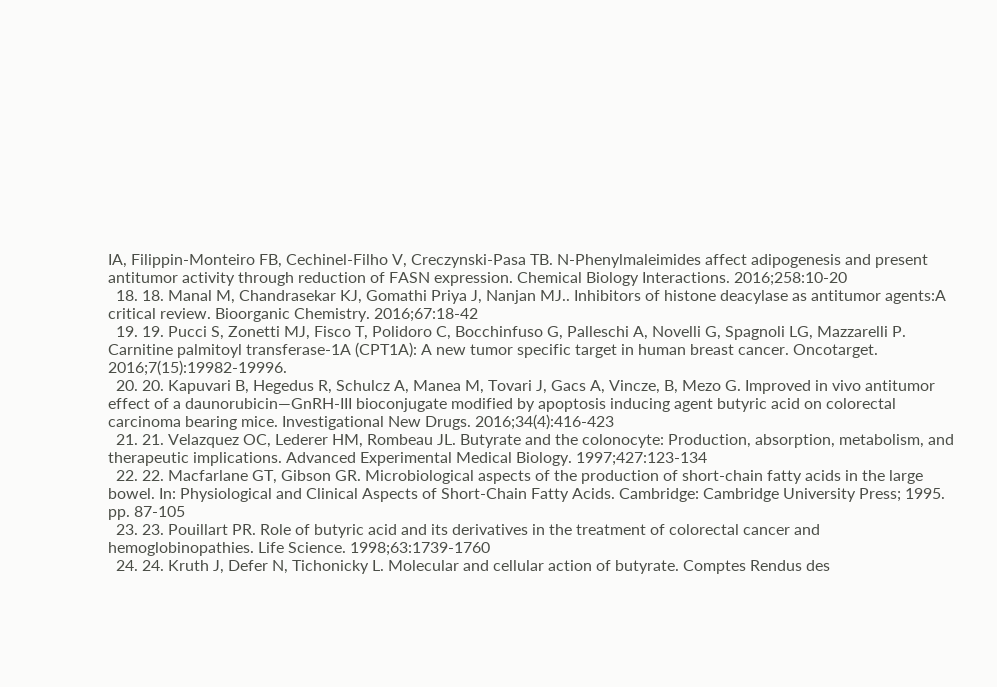IA, Filippin‐Monteiro FB, Cechinel‐Filho V, Creczynski‐Pasa TB. N‐Phenylmaleimides affect adipogenesis and present antitumor activity through reduction of FASN expression. Chemical Biology Interactions. 2016;258:10-20
  18. 18. Manal M, Chandrasekar KJ, Gomathi Priya J, Nanjan MJ.. Inhibitors of histone deacylase as antitumor agents:A critical review. Bioorganic Chemistry. 2016;67:18-42
  19. 19. Pucci S, Zonetti MJ, Fisco T, Polidoro C, Bocchinfuso G, Palleschi A, Novelli G, Spagnoli LG, Mazzarelli P. Carnitine palmitoyl transferase‐1A (CPT1A): A new tumor specific target in human breast cancer. Oncotarget. 2016;7(15):19982-19996.
  20. 20. Kapuvari B, Hegedus R, Schulcz A, Manea M, Tovari J, Gacs A, Vincze, B, Mezo G. Improved in vivo antitumor effect of a daunorubicin—GnRH‐III bioconjugate modified by apoptosis inducing agent butyric acid on colorectal carcinoma bearing mice. Investigational New Drugs. 2016;34(4):416-423
  21. 21. Velazquez OC, Lederer HM, Rombeau JL. Butyrate and the colonocyte: Production, absorption, metabolism, and therapeutic implications. Advanced Experimental Medical Biology. 1997;427:123-134
  22. 22. Macfarlane GT, Gibson GR. Microbiological aspects of the production of short‐chain fatty acids in the large bowel. In: Physiological and Clinical Aspects of Short‐Chain Fatty Acids. Cambridge: Cambridge University Press; 1995. pp. 87-105
  23. 23. Pouillart PR. Role of butyric acid and its derivatives in the treatment of colorectal cancer and hemoglobinopathies. Life Science. 1998;63:1739-1760
  24. 24. Kruth J, Defer N, Tichonicky L. Molecular and cellular action of butyrate. Comptes Rendus des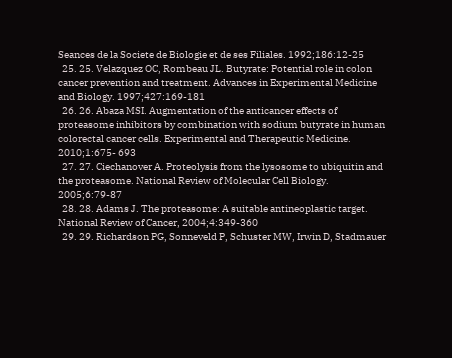Seances de la Societe de Biologie et de ses Filiales. 1992;186:12-25
  25. 25. Velazquez OC, Rombeau JL. Butyrate: Potential role in colon cancer prevention and treatment. Advances in Experimental Medicine and Biology. 1997;427:169-181
  26. 26. Abaza MSI. Augmentation of the anticancer effects of proteasome inhibitors by combination with sodium butyrate in human colorectal cancer cells. Experimental and Therapeutic Medicine. 2010;1:675- 693
  27. 27. Ciechanover A. Proteolysis from the lysosome to ubiquitin and the proteasome. National Review of Molecular Cell Biology. 2005;6:79-87
  28. 28. Adams J. The proteasome: A suitable antineoplastic target. National Review of Cancer, 2004;4:349-360
  29. 29. Richardson PG, Sonneveld P, Schuster MW, Irwin D, Stadmauer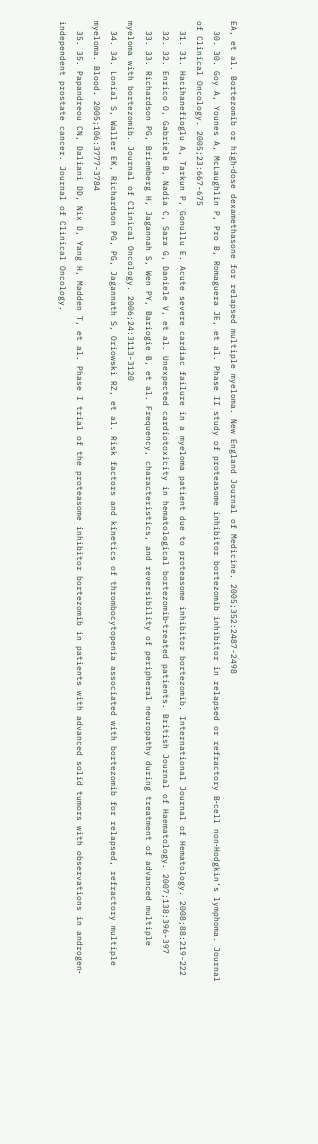EA, et al. Bortezomib or high‐dose dexamethasone for relapsed multiple myeloma. New England Journal of Medicine. 2005;352:2487-2498
  30. 30. Goy A, Younes A, McLaughlin P, Pro B, Romaguera JE, et al. Phase II study of proteasome inhibitor bortezomib inhibitor in relapsed or refractory B‐cell non‐Hodgkin’s lymphoma. Journal of Clinical Oncology. 2005;23:667-675
  31. 31. Hacihanefioglu A, Tarkun P, Gonullu E. Acute severe cardiac failure in a myeloma patient due to proteasome inhibitor bortezomib. International Journal of Hematology. 2008;88:219-222
  32. 32. Enrico O, Gabriele B, Nadia C, Sara G, Daniele V, et al. Unexpected cardiotoxicity in hematological bortezomib‐treated patients. British Journal of Haematology. 2007;138:396-397
  33. 33. Richardson PG, Briemberg H, Jagannah S, Wen PY, Bariogie B, et al. Frequency, characteristics, and reversibility of peripheral neuropathy during treatment of advanced multiple myeloma with bortezomib. Journal of Clinical Oncology. 2006;24:3113-3120
  34. 34. Lonial S, Waller EK, Richardson PG, PG, Jagannath S, Oriowski RZ, et al. Risk factors and kinetics of thrombocytopenia associated with bortezomib for relapsed, refractory multiple myeloma. Blood. 2005;106:3777-3784
  35. 35. Papandreou CN, Daliani DD, Nix D, Yang H, Madden T, et al. Phase I trial of the proteasome inhibitor bortezomib in patients with advanced solid tumors with observations in androgen‐independent prostate cancer. Journal of Clinical Oncology.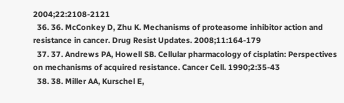2004;22:2108-2121
  36. 36. McConkey D, Zhu K. Mechanisms of proteasome inhibitor action and resistance in cancer. Drug Resist Updates. 2008;11:164-179
  37. 37. Andrews PA, Howell SB. Cellular pharmacology of cisplatin: Perspectives on mechanisms of acquired resistance. Cancer Cell. 1990;2:35-43
  38. 38. Miller AA, Kurschel E,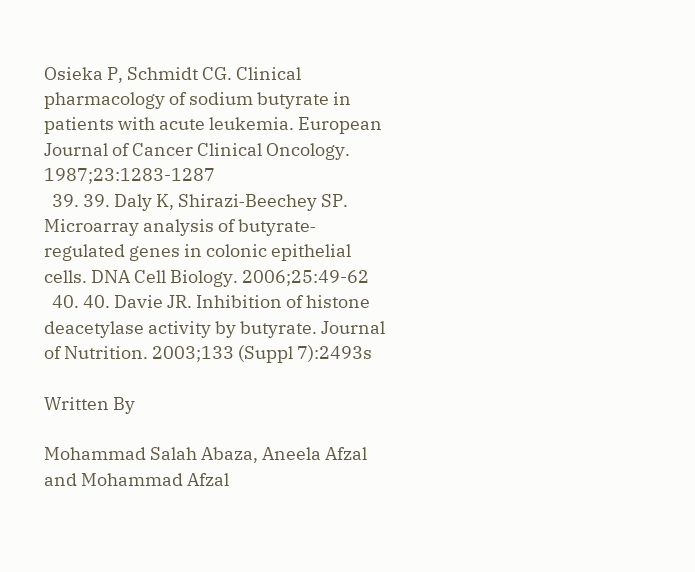Osieka P, Schmidt CG. Clinical pharmacology of sodium butyrate in patients with acute leukemia. European Journal of Cancer Clinical Oncology. 1987;23:1283-1287
  39. 39. Daly K, Shirazi‐Beechey SP. Microarray analysis of butyrate‐regulated genes in colonic epithelial cells. DNA Cell Biology. 2006;25:49-62
  40. 40. Davie JR. Inhibition of histone deacetylase activity by butyrate. Journal of Nutrition. 2003;133 (Suppl 7):2493s

Written By

Mohammad Salah Abaza, Aneela Afzal and Mohammad Afzal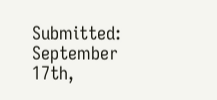Submitted: September 17th,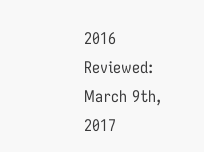2016 Reviewed: March 9th, 2017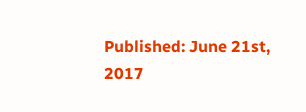Published: June 21st, 2017